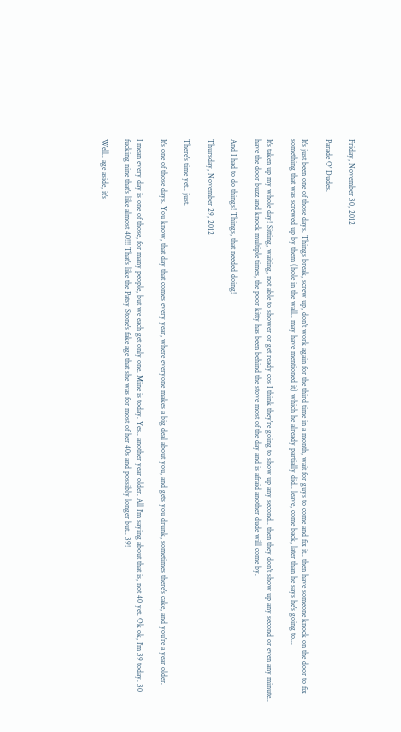Friday, November 30, 2012

Parade O' Dudes.

It's just been one of those days. Things break, screw up, don't work again for the third time in a month, wait for guys to come and fix it.. then have someone knock on the door to fix something that was screwed up by them (hole in the wall.. may have mentioned it) which he already partially did.. leave, come back, later than he says he's going to...

It's taken up my whole day! Sitting, waiting, not able to shower or get ready cos I think they're going to show up any second.. then they don't show up any second or even any minute.. have the door buzz and knock multiple times, the poor kitty has been behind the stove most of the day and is afraid another dude will come by.

And I had to do things! Things, that needed doing!

Thursday, November 29, 2012

There's time yet.. just.

It's one of those days. You know, that day that comes every year, where everyone makes a big deal about you, and gets you drunk, sometimes there's cake, and you're a year older.

I mean every day is one of those, for many people, but we each get only one. Mine is today. Yes.. another year older. All I'm saying about that is, not 40 yet. Ok ok, I'm 39 today. 30 fucking nine that's like almost 40!!! That's like the Patsy Stone's fake age that she was for most of her 40s and possibly longer but.. 39!

Well.. age aside, it's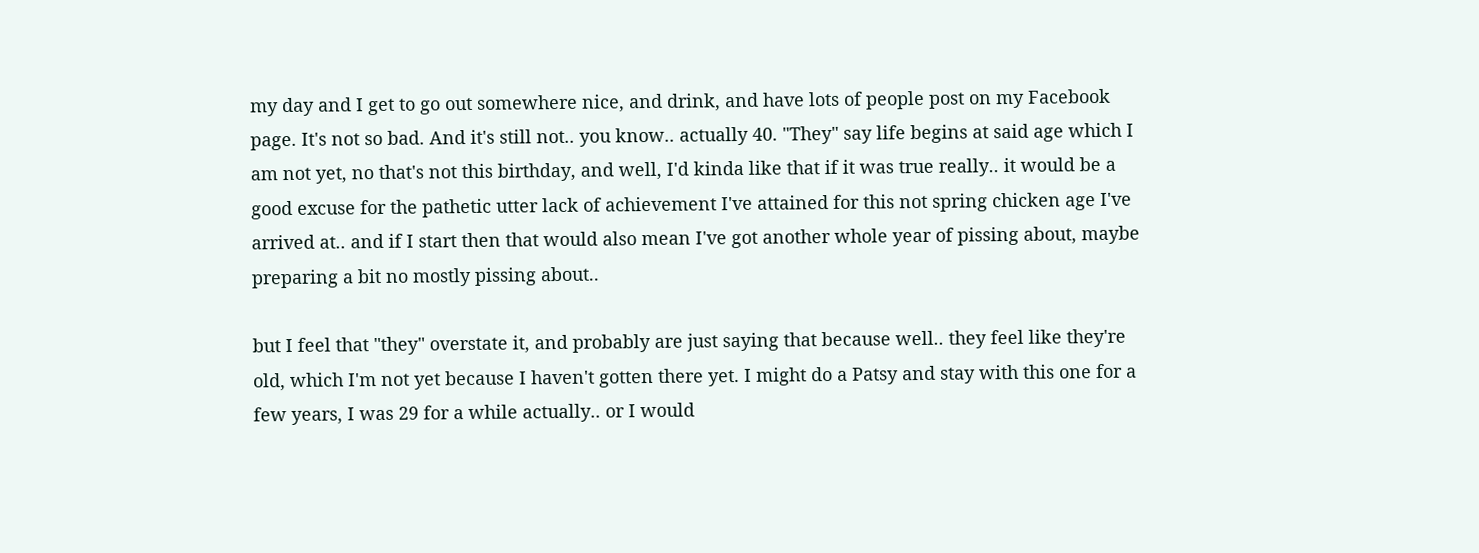my day and I get to go out somewhere nice, and drink, and have lots of people post on my Facebook page. It's not so bad. And it's still not.. you know.. actually 40. "They" say life begins at said age which I am not yet, no that's not this birthday, and well, I'd kinda like that if it was true really.. it would be a good excuse for the pathetic utter lack of achievement I've attained for this not spring chicken age I've arrived at.. and if I start then that would also mean I've got another whole year of pissing about, maybe preparing a bit no mostly pissing about..

but I feel that "they" overstate it, and probably are just saying that because well.. they feel like they're old, which I'm not yet because I haven't gotten there yet. I might do a Patsy and stay with this one for a few years, I was 29 for a while actually.. or I would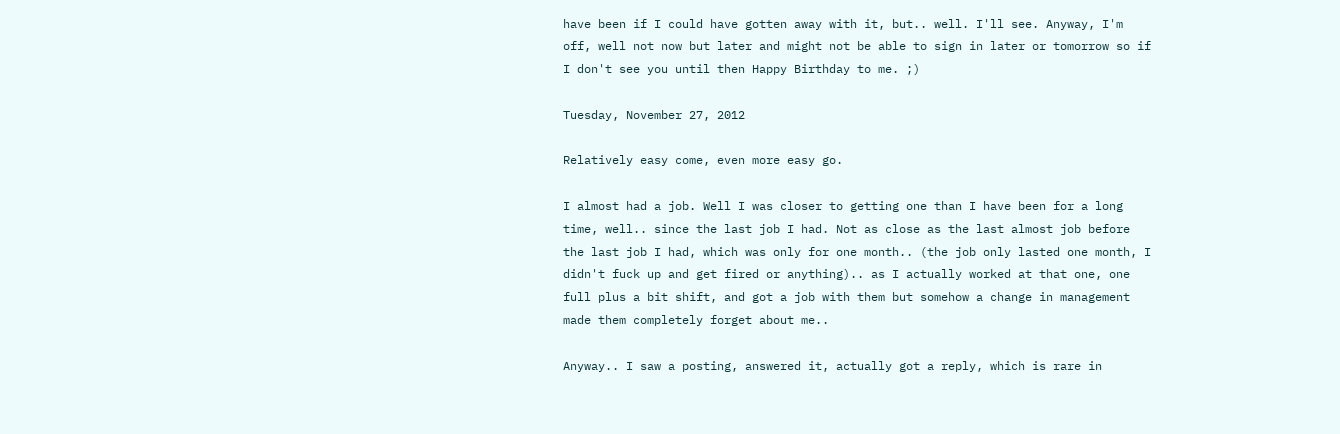have been if I could have gotten away with it, but.. well. I'll see. Anyway, I'm off, well not now but later and might not be able to sign in later or tomorrow so if I don't see you until then Happy Birthday to me. ;)

Tuesday, November 27, 2012

Relatively easy come, even more easy go.

I almost had a job. Well I was closer to getting one than I have been for a long time, well.. since the last job I had. Not as close as the last almost job before the last job I had, which was only for one month.. (the job only lasted one month, I didn't fuck up and get fired or anything).. as I actually worked at that one, one full plus a bit shift, and got a job with them but somehow a change in management made them completely forget about me..

Anyway.. I saw a posting, answered it, actually got a reply, which is rare in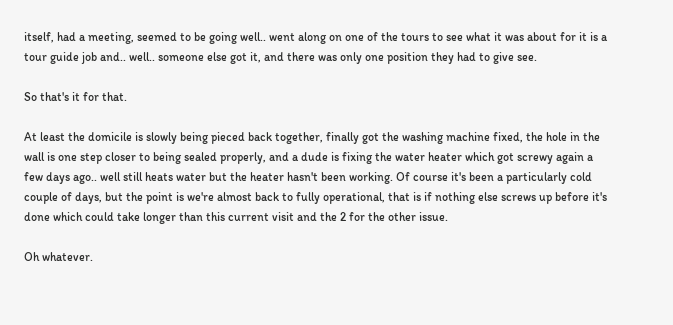itself, had a meeting, seemed to be going well.. went along on one of the tours to see what it was about for it is a tour guide job and.. well.. someone else got it, and there was only one position they had to give see.

So that's it for that.

At least the domicile is slowly being pieced back together, finally got the washing machine fixed, the hole in the wall is one step closer to being sealed properly, and a dude is fixing the water heater which got screwy again a few days ago.. well still heats water but the heater hasn't been working. Of course it's been a particularly cold couple of days, but the point is we're almost back to fully operational, that is if nothing else screws up before it's done which could take longer than this current visit and the 2 for the other issue.

Oh whatever.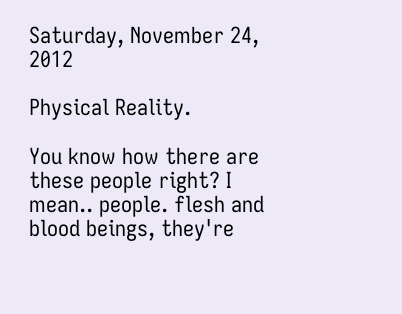Saturday, November 24, 2012

Physical Reality.

You know how there are these people right? I mean.. people. flesh and blood beings, they're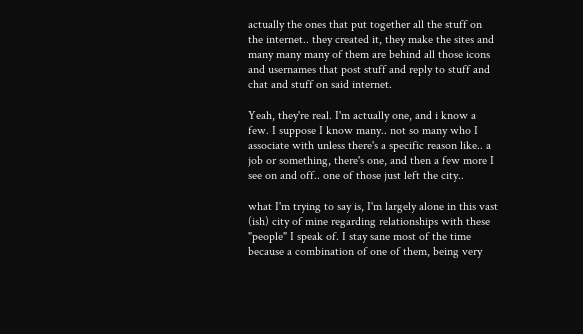actually the ones that put together all the stuff on the internet.. they created it, they make the sites and many many many of them are behind all those icons and usernames that post stuff and reply to stuff and chat and stuff on said internet.

Yeah, they're real. I'm actually one, and i know a few. I suppose I know many.. not so many who I associate with unless there's a specific reason like.. a job or something, there's one, and then a few more I see on and off.. one of those just left the city..

what I'm trying to say is, I'm largely alone in this vast (ish) city of mine regarding relationships with these "people" I speak of. I stay sane most of the time because a combination of one of them, being very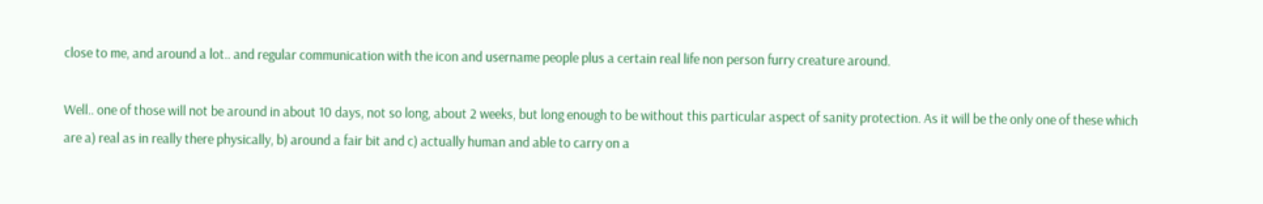close to me, and around a lot.. and regular communication with the icon and username people plus a certain real life non person furry creature around.

Well.. one of those will not be around in about 10 days, not so long, about 2 weeks, but long enough to be without this particular aspect of sanity protection. As it will be the only one of these which are a) real as in really there physically, b) around a fair bit and c) actually human and able to carry on a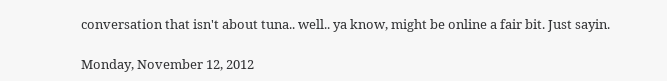conversation that isn't about tuna.. well.. ya know, might be online a fair bit. Just sayin.

Monday, November 12, 2012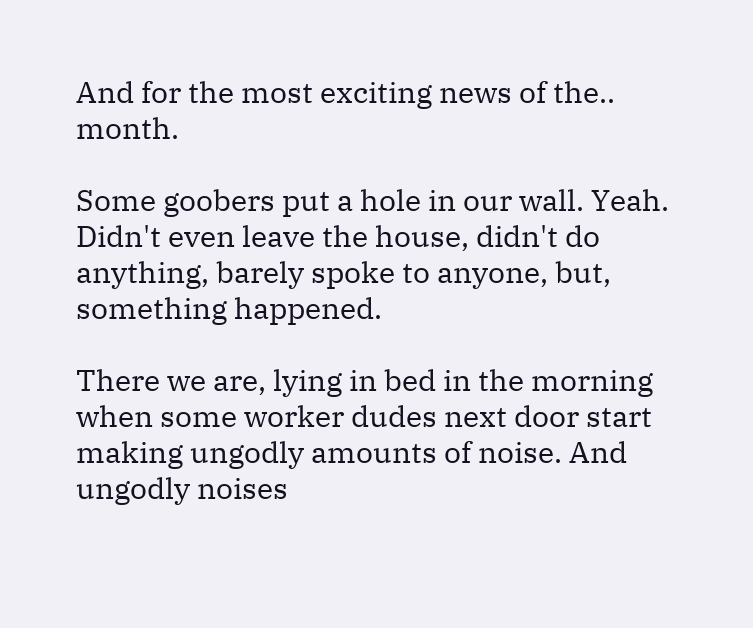And for the most exciting news of the.. month.

Some goobers put a hole in our wall. Yeah. Didn't even leave the house, didn't do anything, barely spoke to anyone, but, something happened.

There we are, lying in bed in the morning when some worker dudes next door start making ungodly amounts of noise. And ungodly noises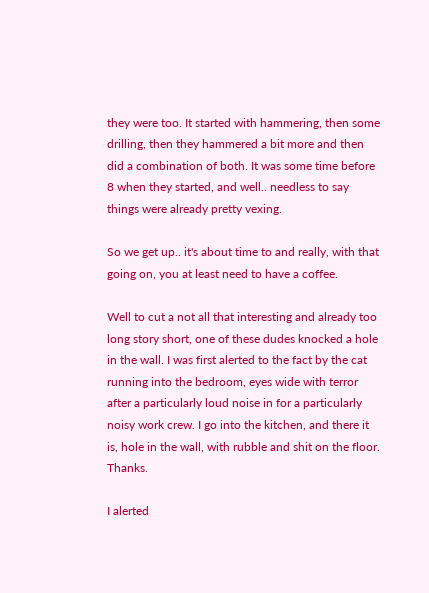they were too. It started with hammering, then some drilling, then they hammered a bit more and then did a combination of both. It was some time before 8 when they started, and well.. needless to say things were already pretty vexing.

So we get up.. it's about time to and really, with that going on, you at least need to have a coffee.

Well to cut a not all that interesting and already too long story short, one of these dudes knocked a hole in the wall. I was first alerted to the fact by the cat running into the bedroom, eyes wide with terror after a particularly loud noise in for a particularly noisy work crew. I go into the kitchen, and there it is, hole in the wall, with rubble and shit on the floor. Thanks.

I alerted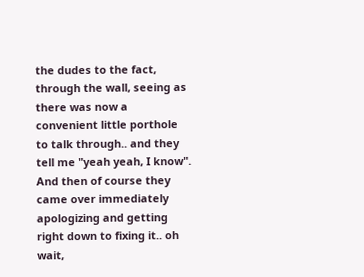the dudes to the fact, through the wall, seeing as there was now a convenient little porthole to talk through.. and they tell me "yeah yeah, I know". And then of course they came over immediately apologizing and getting right down to fixing it.. oh wait,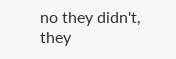no they didn't, they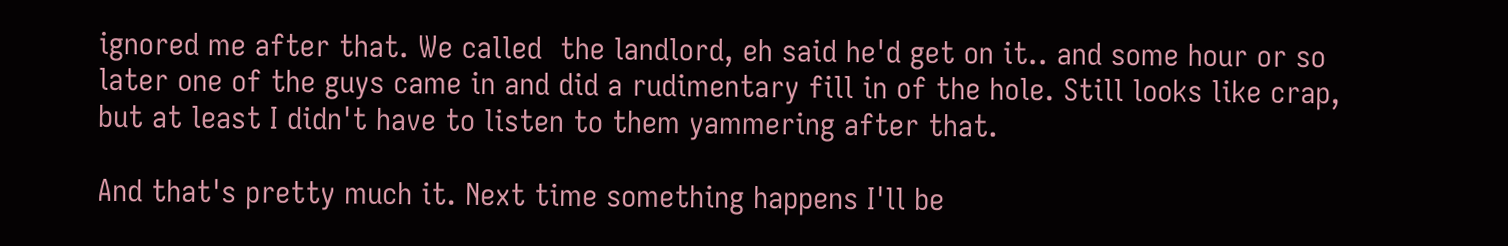ignored me after that. We called  the landlord, eh said he'd get on it.. and some hour or so later one of the guys came in and did a rudimentary fill in of the hole. Still looks like crap, but at least I didn't have to listen to them yammering after that.

And that's pretty much it. Next time something happens I'll be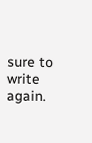sure to write again.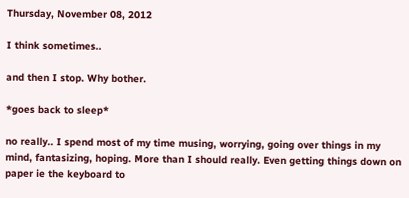Thursday, November 08, 2012

I think sometimes..

and then I stop. Why bother.

*goes back to sleep*

no really.. I spend most of my time musing, worrying, going over things in my mind, fantasizing, hoping. More than I should really. Even getting things down on paper ie the keyboard to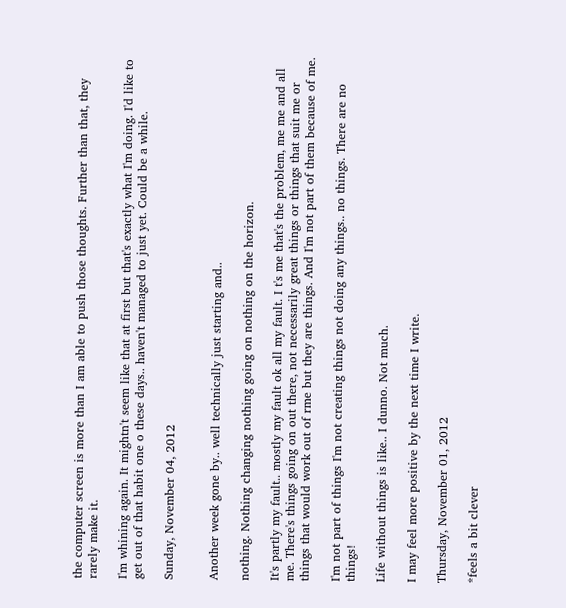the computer screen is more than I am able to push those thoughts. Further than that, they rarely make it.

I'm whining again. It mightn't seem like that at first but that's exactly what I'm doing. I'd like to get out of that habit one o these days.. haven't managed to just yet. Could be a while.

Sunday, November 04, 2012


Another week gone by.. well technically just starting and..

nothing. Nothing changing nothing going on nothing on the horizon.

It's partly my fault.. mostly my fault ok all my fault. I t's me that's the problem, me me and all me. There's things going on out there, not necessarily great things or things that suit me or things that would work out of rme but they are things. And I'm not part of them because of me.

I'm not part of things I'm not creating things not doing any things.. no things. There are no things!

Life without things is like.. I dunno. Not much.

I may feel more positive by the next time I write.

Thursday, November 01, 2012

*feels a bit clever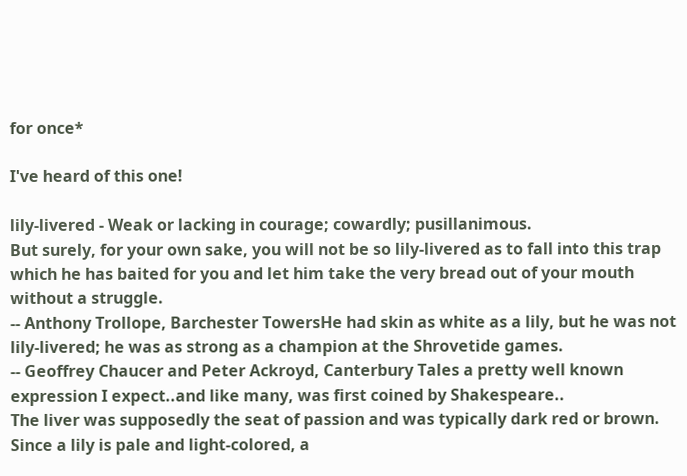for once*

I've heard of this one!

lily-livered - Weak or lacking in courage; cowardly; pusillanimous.
But surely, for your own sake, you will not be so lily-livered as to fall into this trap which he has baited for you and let him take the very bread out of your mouth without a struggle.
-- Anthony Trollope, Barchester TowersHe had skin as white as a lily, but he was not lily-livered; he was as strong as a champion at the Shrovetide games.
-- Geoffrey Chaucer and Peter Ackroyd, Canterbury Tales a pretty well known expression I expect..and like many, was first coined by Shakespeare..
The liver was supposedly the seat of passion and was typically dark red or brown. Since a lily is pale and light-colored, a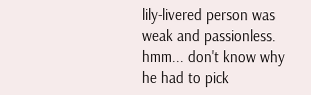lily-livered person was weak and passionless.
hmm... don't know why he had to pick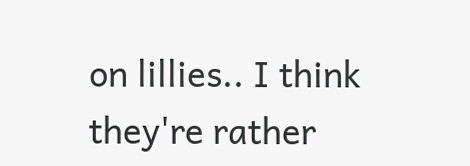on lillies.. I think they're rather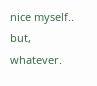nice myself.. but, whatever.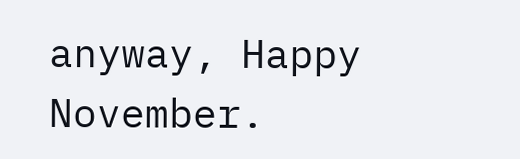anyway, Happy November.